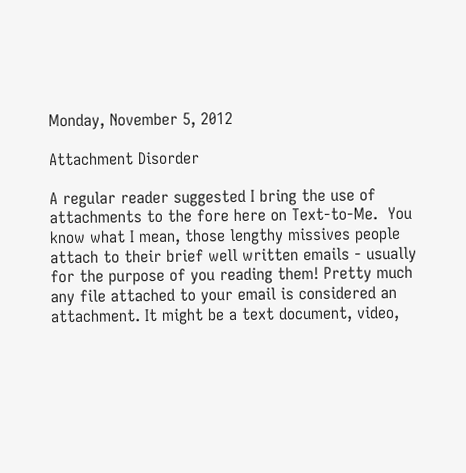Monday, November 5, 2012

Attachment Disorder

A regular reader suggested I bring the use of attachments to the fore here on Text-to-Me.  You know what I mean, those lengthy missives people attach to their brief well written emails - usually for the purpose of you reading them! Pretty much any file attached to your email is considered an attachment. It might be a text document, video,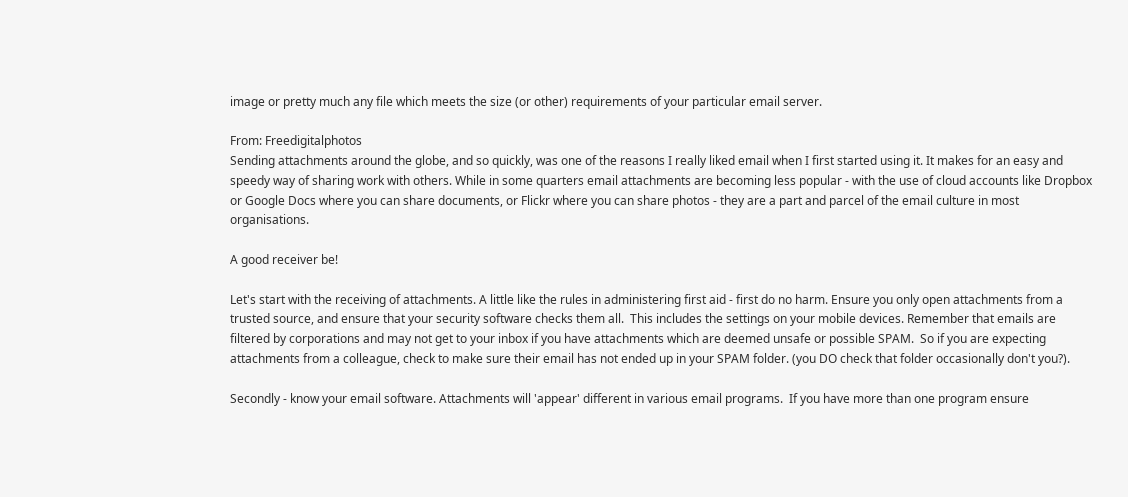image or pretty much any file which meets the size (or other) requirements of your particular email server.

From: Freedigitalphotos
Sending attachments around the globe, and so quickly, was one of the reasons I really liked email when I first started using it. It makes for an easy and speedy way of sharing work with others. While in some quarters email attachments are becoming less popular - with the use of cloud accounts like Dropbox  or Google Docs where you can share documents, or Flickr where you can share photos - they are a part and parcel of the email culture in most organisations.

A good receiver be!

Let's start with the receiving of attachments. A little like the rules in administering first aid - first do no harm. Ensure you only open attachments from a trusted source, and ensure that your security software checks them all.  This includes the settings on your mobile devices. Remember that emails are filtered by corporations and may not get to your inbox if you have attachments which are deemed unsafe or possible SPAM.  So if you are expecting attachments from a colleague, check to make sure their email has not ended up in your SPAM folder. (you DO check that folder occasionally don't you?).

Secondly - know your email software. Attachments will 'appear' different in various email programs.  If you have more than one program ensure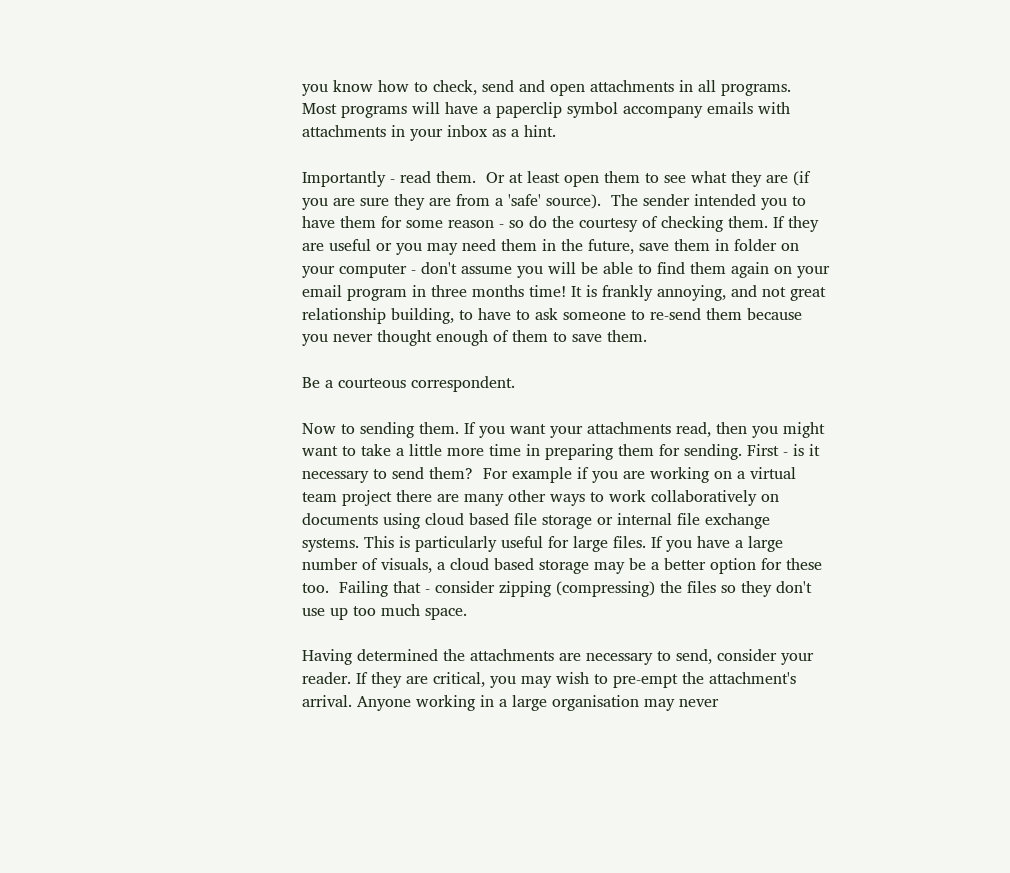you know how to check, send and open attachments in all programs. Most programs will have a paperclip symbol accompany emails with attachments in your inbox as a hint.

Importantly - read them.  Or at least open them to see what they are (if you are sure they are from a 'safe' source).  The sender intended you to have them for some reason - so do the courtesy of checking them. If they are useful or you may need them in the future, save them in folder on your computer - don't assume you will be able to find them again on your email program in three months time! It is frankly annoying, and not great relationship building, to have to ask someone to re-send them because you never thought enough of them to save them.

Be a courteous correspondent.

Now to sending them. If you want your attachments read, then you might want to take a little more time in preparing them for sending. First - is it necessary to send them?  For example if you are working on a virtual team project there are many other ways to work collaboratively on documents using cloud based file storage or internal file exchange systems. This is particularly useful for large files. If you have a large number of visuals, a cloud based storage may be a better option for these too.  Failing that - consider zipping (compressing) the files so they don't use up too much space.

Having determined the attachments are necessary to send, consider your reader. If they are critical, you may wish to pre-empt the attachment's arrival. Anyone working in a large organisation may never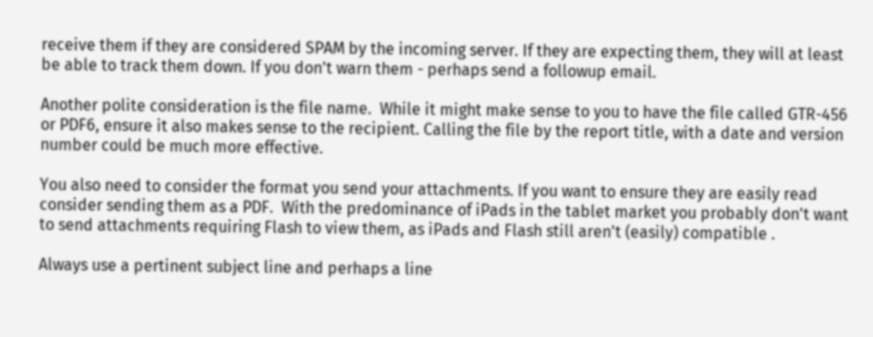receive them if they are considered SPAM by the incoming server. If they are expecting them, they will at least be able to track them down. If you don't warn them - perhaps send a followup email.

Another polite consideration is the file name.  While it might make sense to you to have the file called GTR-456 or PDF6, ensure it also makes sense to the recipient. Calling the file by the report title, with a date and version number could be much more effective.

You also need to consider the format you send your attachments. If you want to ensure they are easily read consider sending them as a PDF.  With the predominance of iPads in the tablet market you probably don't want to send attachments requiring Flash to view them, as iPads and Flash still aren't (easily) compatible .

Always use a pertinent subject line and perhaps a line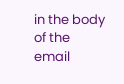in the body of the email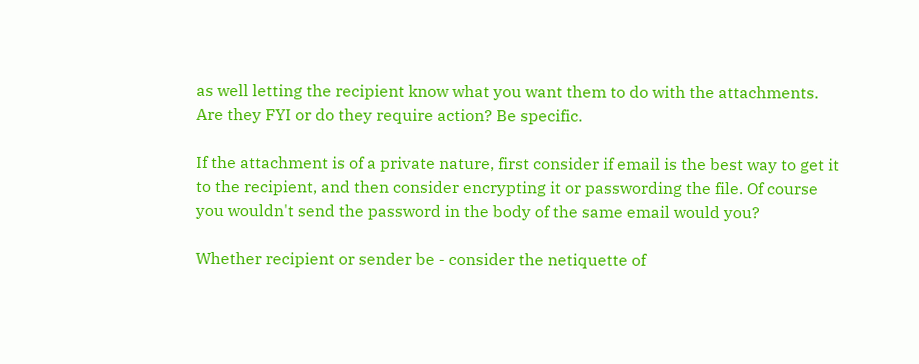as well letting the recipient know what you want them to do with the attachments. Are they FYI or do they require action? Be specific.

If the attachment is of a private nature, first consider if email is the best way to get it to the recipient, and then consider encrypting it or passwording the file. Of course you wouldn't send the password in the body of the same email would you?

Whether recipient or sender be - consider the netiquette of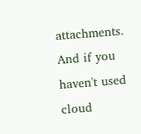attachments.  And if you haven't used cloud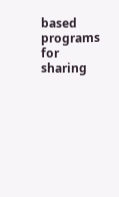based programs for sharing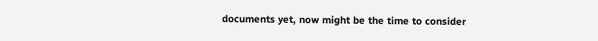documents yet, now might be the time to consider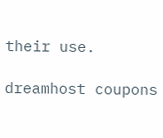their use.

dreamhost coupons